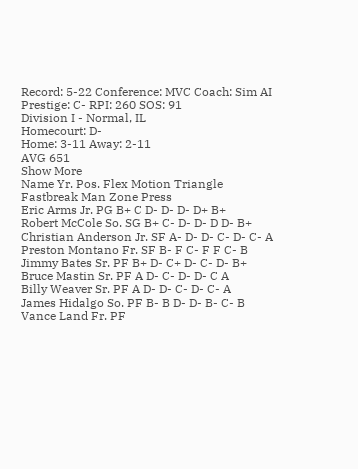Record: 5-22 Conference: MVC Coach: Sim AI Prestige: C- RPI: 260 SOS: 91
Division I - Normal, IL
Homecourt: D-
Home: 3-11 Away: 2-11
AVG 651
Show More
Name Yr. Pos. Flex Motion Triangle Fastbreak Man Zone Press
Eric Arms Jr. PG B+ C D- D- D- D+ B+
Robert McCole So. SG B+ C- D- D- D D- B+
Christian Anderson Jr. SF A- D- D- C- D- C- A
Preston Montano Fr. SF B- F C- F F C- B
Jimmy Bates Sr. PF B+ D- C+ D- C- D- B+
Bruce Mastin Sr. PF A D- C- D- D- C A
Billy Weaver Sr. PF A D- D- C- D- C- A
James Hidalgo So. PF B- B D- D- B- C- B
Vance Land Fr. PF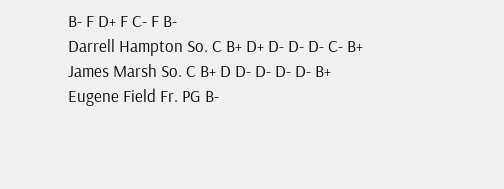B- F D+ F C- F B-
Darrell Hampton So. C B+ D+ D- D- D- C- B+
James Marsh So. C B+ D D- D- D- D- B+
Eugene Field Fr. PG B-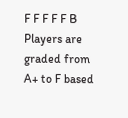F F F F F B
Players are graded from A+ to F based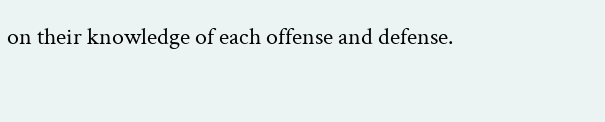on their knowledge of each offense and defense.